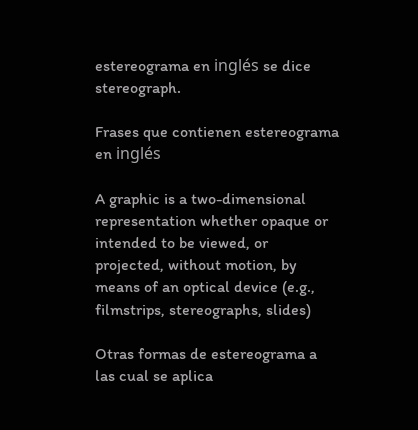estereograma en inglés se dice stereograph.

Frases que contienen estereograma en inglés

A graphic is a two-dimensional representation whether opaque or intended to be viewed, or projected, without motion, by means of an optical device (e.g., filmstrips, stereographs, slides)

Otras formas de estereograma a las cual se aplica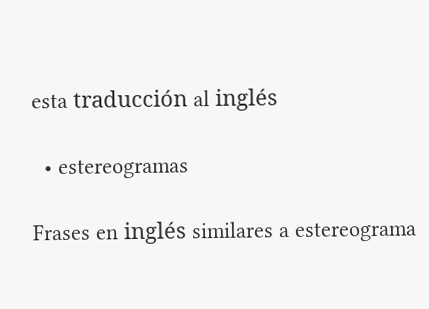esta traducción al inglés

  • estereogramas

Frases en inglés similares a estereograma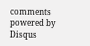comments powered by Disqus